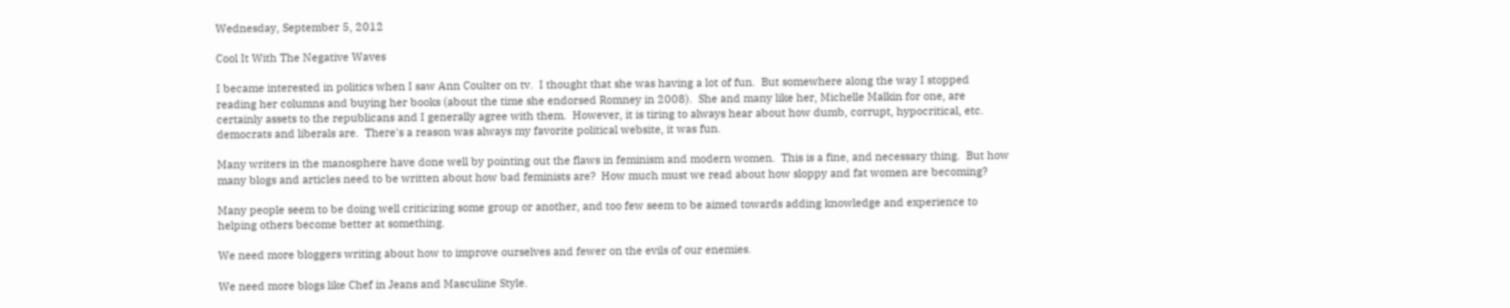Wednesday, September 5, 2012

Cool It With The Negative Waves

I became interested in politics when I saw Ann Coulter on tv.  I thought that she was having a lot of fun.  But somewhere along the way I stopped reading her columns and buying her books (about the time she endorsed Romney in 2008).  She and many like her, Michelle Malkin for one, are certainly assets to the republicans and I generally agree with them.  However, it is tiring to always hear about how dumb, corrupt, hypocritical, etc. democrats and liberals are.  There's a reason was always my favorite political website, it was fun.

Many writers in the manosphere have done well by pointing out the flaws in feminism and modern women.  This is a fine, and necessary thing.  But how many blogs and articles need to be written about how bad feminists are?  How much must we read about how sloppy and fat women are becoming?

Many people seem to be doing well criticizing some group or another, and too few seem to be aimed towards adding knowledge and experience to helping others become better at something.

We need more bloggers writing about how to improve ourselves and fewer on the evils of our enemies.

We need more blogs like Chef in Jeans and Masculine Style.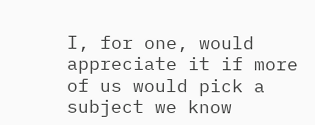I, for one, would appreciate it if more of us would pick a subject we know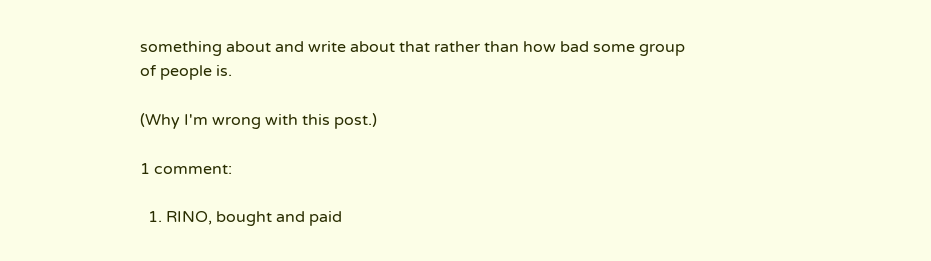something about and write about that rather than how bad some group of people is.

(Why I'm wrong with this post.)

1 comment:

  1. RINO, bought and paid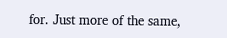for. Just more of the same,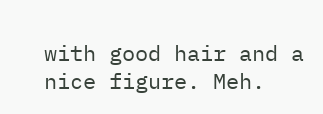with good hair and a nice figure. Meh.